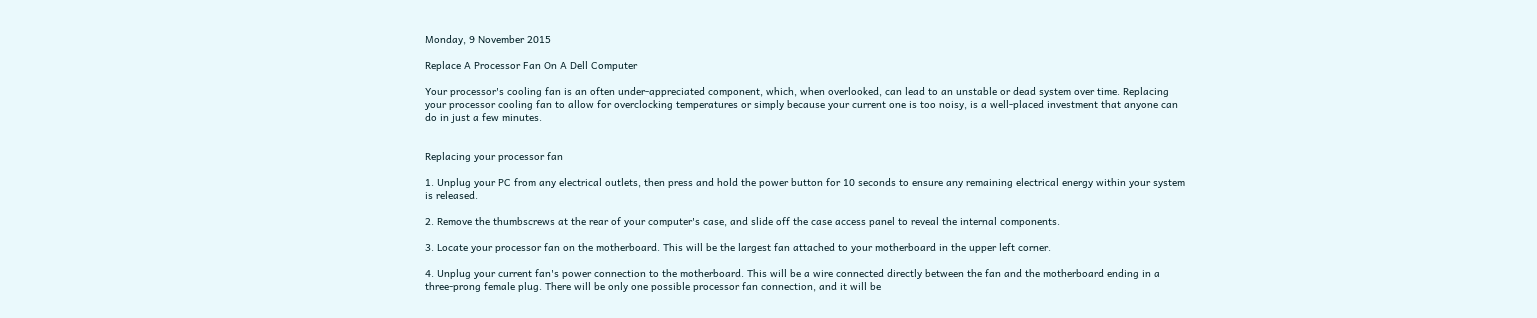Monday, 9 November 2015

Replace A Processor Fan On A Dell Computer

Your processor's cooling fan is an often under-appreciated component, which, when overlooked, can lead to an unstable or dead system over time. Replacing your processor cooling fan to allow for overclocking temperatures or simply because your current one is too noisy, is a well-placed investment that anyone can do in just a few minutes.


Replacing your processor fan

1. Unplug your PC from any electrical outlets, then press and hold the power button for 10 seconds to ensure any remaining electrical energy within your system is released.

2. Remove the thumbscrews at the rear of your computer's case, and slide off the case access panel to reveal the internal components.

3. Locate your processor fan on the motherboard. This will be the largest fan attached to your motherboard in the upper left corner.

4. Unplug your current fan's power connection to the motherboard. This will be a wire connected directly between the fan and the motherboard ending in a three-prong female plug. There will be only one possible processor fan connection, and it will be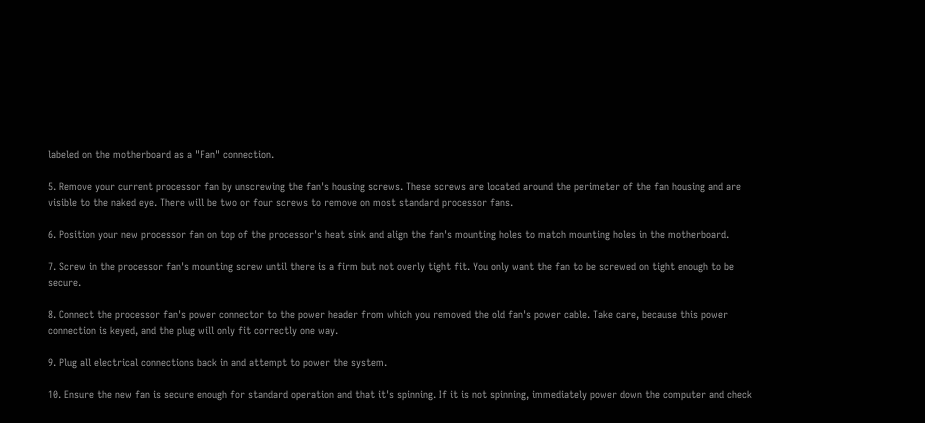labeled on the motherboard as a "Fan" connection.

5. Remove your current processor fan by unscrewing the fan's housing screws. These screws are located around the perimeter of the fan housing and are visible to the naked eye. There will be two or four screws to remove on most standard processor fans.

6. Position your new processor fan on top of the processor's heat sink and align the fan's mounting holes to match mounting holes in the motherboard.

7. Screw in the processor fan's mounting screw until there is a firm but not overly tight fit. You only want the fan to be screwed on tight enough to be secure.

8. Connect the processor fan's power connector to the power header from which you removed the old fan's power cable. Take care, because this power connection is keyed, and the plug will only fit correctly one way.

9. Plug all electrical connections back in and attempt to power the system.

10. Ensure the new fan is secure enough for standard operation and that it's spinning. If it is not spinning, immediately power down the computer and check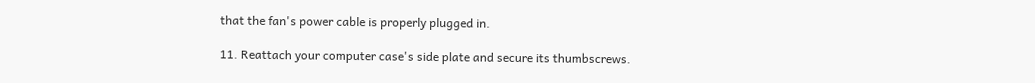that the fan's power cable is properly plugged in.

11. Reattach your computer case's side plate and secure its thumbscrews.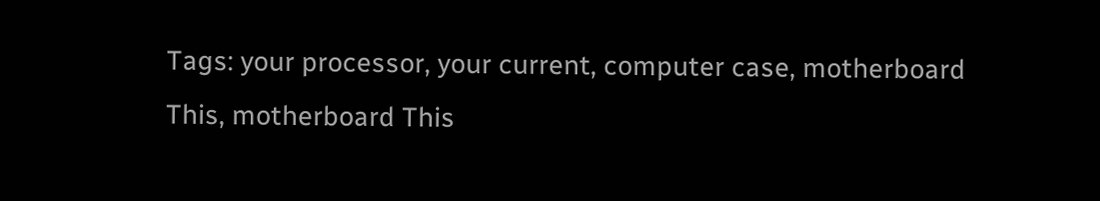Tags: your processor, your current, computer case, motherboard This, motherboard This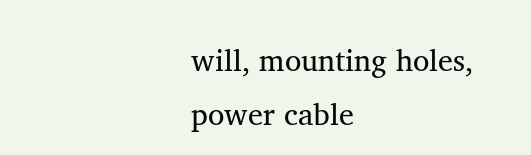will, mounting holes, power cable